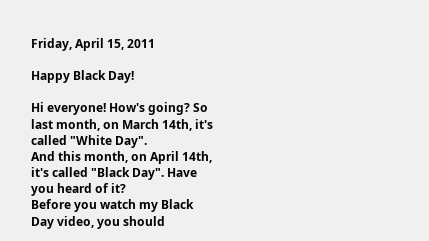Friday, April 15, 2011

Happy Black Day!

Hi everyone! How's going? So last month, on March 14th, it's called "White Day".
And this month, on April 14th, it's called "Black Day". Have you heard of it?
Before you watch my Black Day video, you should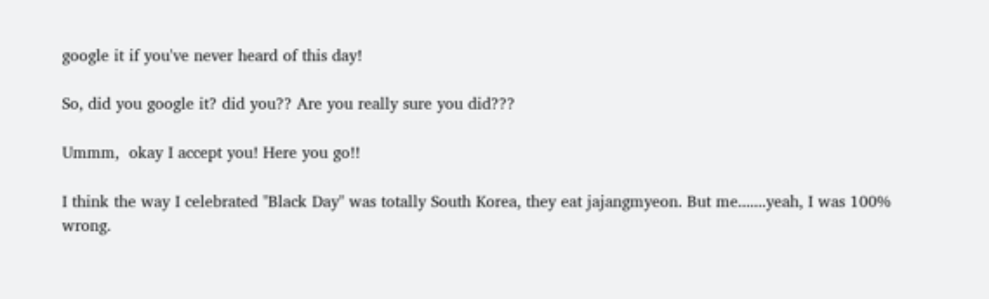google it if you've never heard of this day!

So, did you google it? did you?? Are you really sure you did???

Ummm,  okay I accept you! Here you go!!

I think the way I celebrated "Black Day" was totally South Korea, they eat jajangmyeon. But me.......yeah, I was 100% wrong.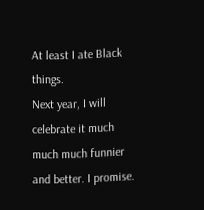At least I ate Black things.
Next year, I will celebrate it much much much funnier and better. I promise.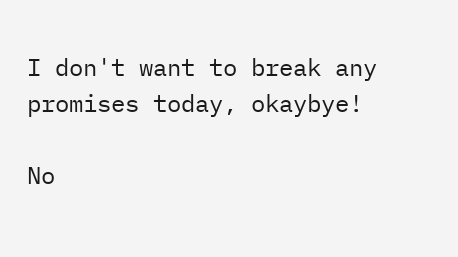I don't want to break any promises today, okaybye!

No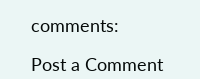comments:

Post a Comment